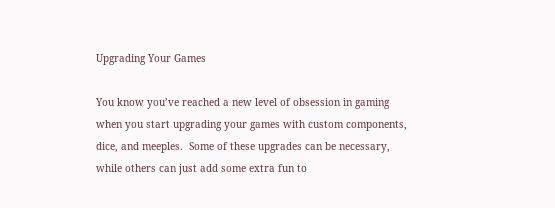Upgrading Your Games

You know you’ve reached a new level of obsession in gaming when you start upgrading your games with custom components, dice, and meeples.  Some of these upgrades can be necessary, while others can just add some extra fun to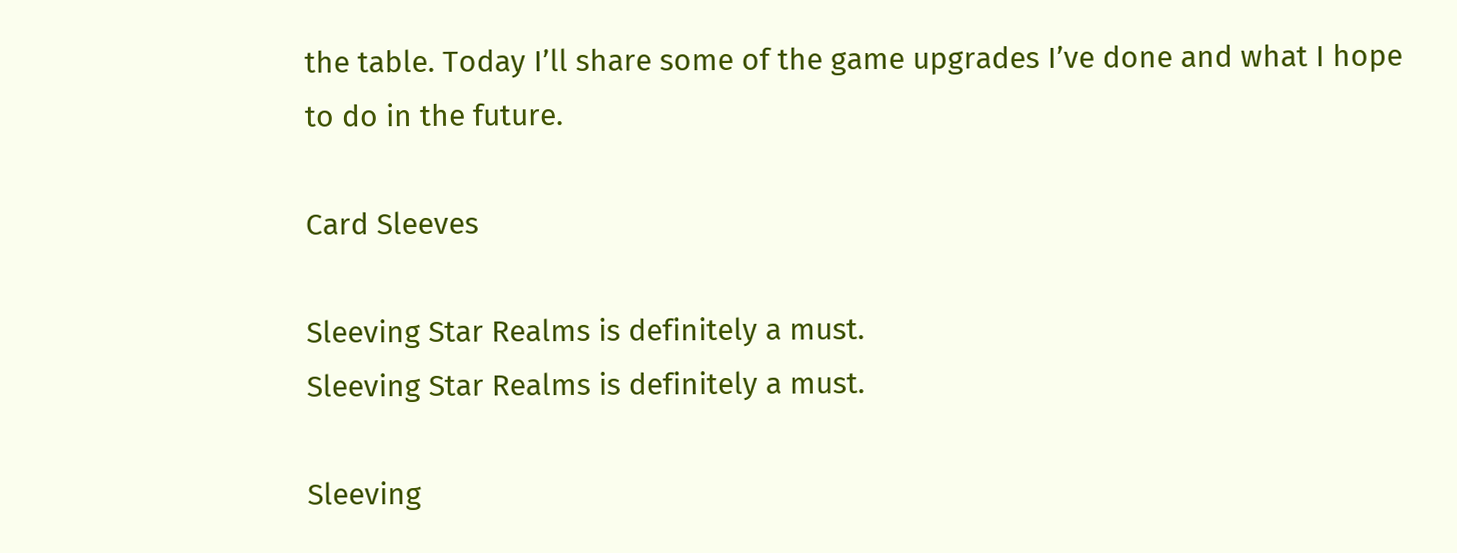the table. Today I’ll share some of the game upgrades I’ve done and what I hope to do in the future.

Card Sleeves

Sleeving Star Realms is definitely a must.
Sleeving Star Realms is definitely a must.

Sleeving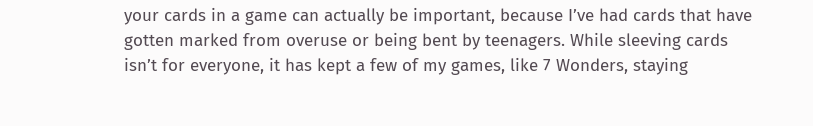your cards in a game can actually be important, because I’ve had cards that have gotten marked from overuse or being bent by teenagers. While sleeving cards isn’t for everyone, it has kept a few of my games, like 7 Wonders, staying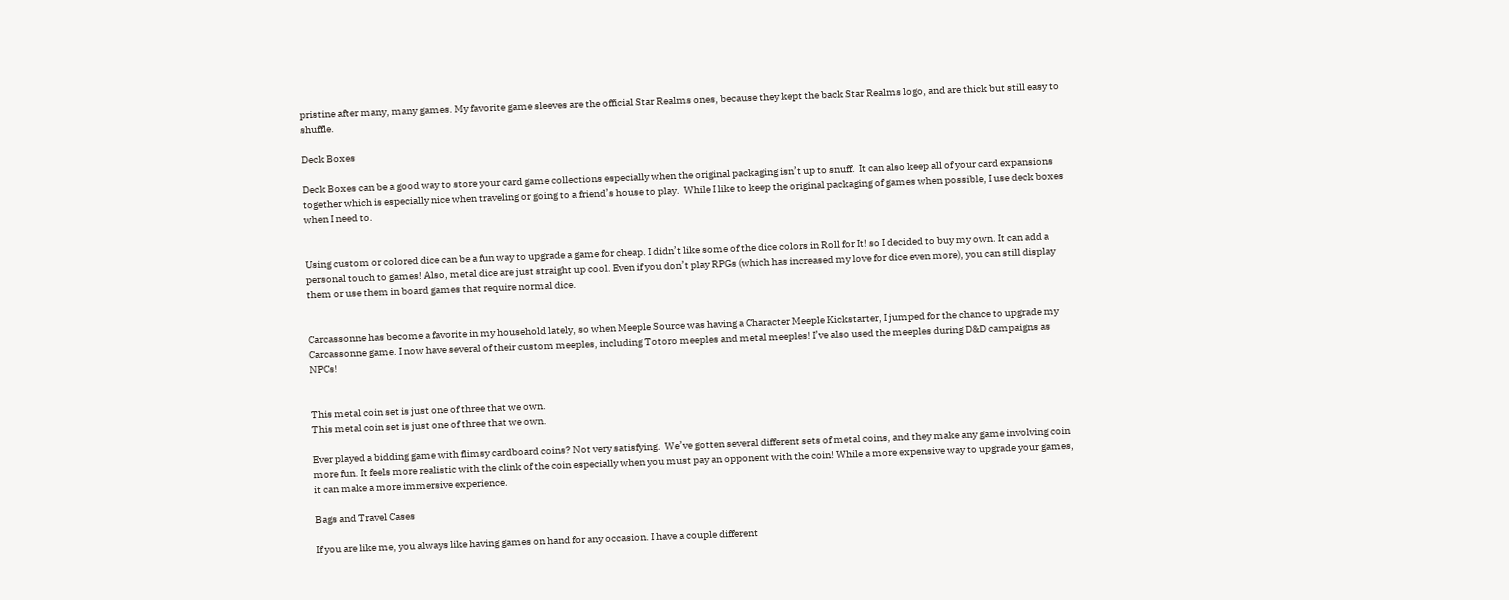pristine after many, many games. My favorite game sleeves are the official Star Realms ones, because they kept the back Star Realms logo, and are thick but still easy to shuffle.

Deck Boxes

Deck Boxes can be a good way to store your card game collections especially when the original packaging isn’t up to snuff.  It can also keep all of your card expansions together which is especially nice when traveling or going to a friend’s house to play.  While I like to keep the original packaging of games when possible, I use deck boxes when I need to.


Using custom or colored dice can be a fun way to upgrade a game for cheap. I didn’t like some of the dice colors in Roll for It! so I decided to buy my own. It can add a personal touch to games! Also, metal dice are just straight up cool. Even if you don’t play RPGs (which has increased my love for dice even more), you can still display them or use them in board games that require normal dice.


Carcassonne has become a favorite in my household lately, so when Meeple Source was having a Character Meeple Kickstarter, I jumped for the chance to upgrade my Carcassonne game. I now have several of their custom meeples, including Totoro meeples and metal meeples! I’ve also used the meeples during D&D campaigns as NPCs!


This metal coin set is just one of three that we own.
This metal coin set is just one of three that we own.

Ever played a bidding game with flimsy cardboard coins? Not very satisfying.  We’ve gotten several different sets of metal coins, and they make any game involving coin more fun. It feels more realistic with the clink of the coin especially when you must pay an opponent with the coin! While a more expensive way to upgrade your games, it can make a more immersive experience.

Bags and Travel Cases

If you are like me, you always like having games on hand for any occasion. I have a couple different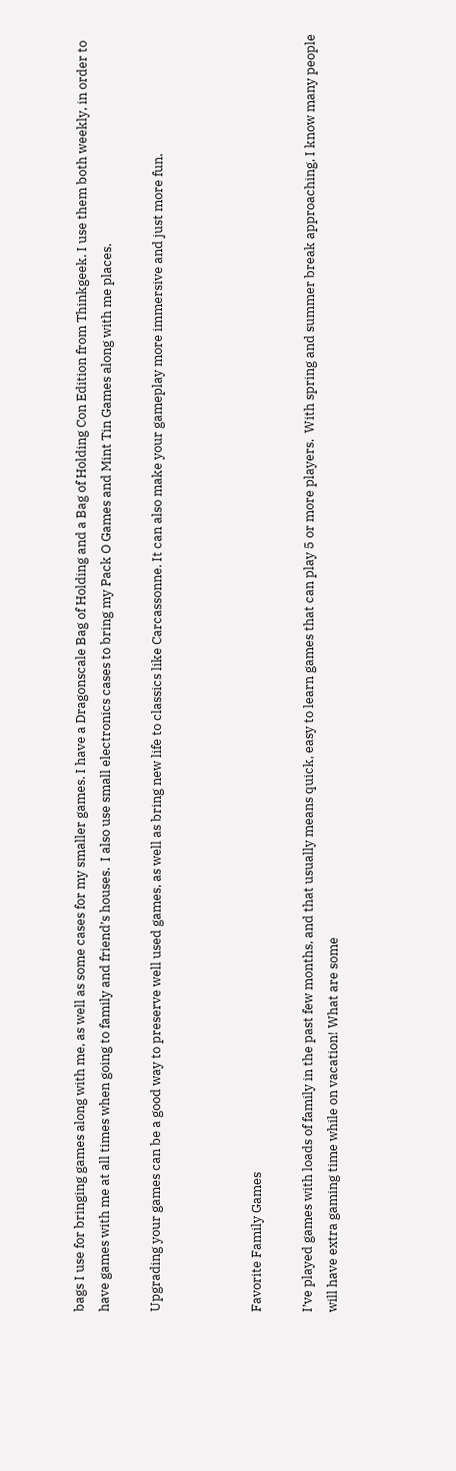bags I use for bringing games along with me, as well as some cases for my smaller games. I have a Dragonscale Bag of Holding and a Bag of Holding Con Edition from Thinkgeek. I use them both weekly, in order to have games with me at all times when going to family and friend’s houses.  I also use small electronics cases to bring my Pack O Games and Mint Tin Games along with me places.

Upgrading your games can be a good way to preserve well used games, as well as bring new life to classics like Carcassonne. It can also make your gameplay more immersive and just more fun.



Favorite Family Games

I’ve played games with loads of family in the past few months, and that usually means quick, easy to learn games that can play 5 or more players.  With spring and summer break approaching, I know many people will have extra gaming time while on vacation! What are some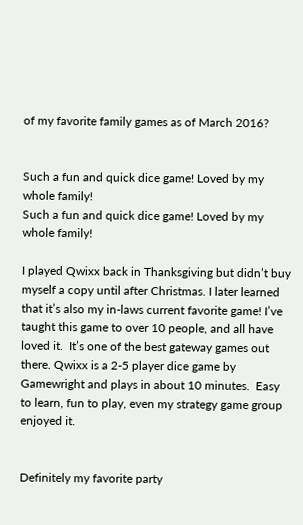of my favorite family games as of March 2016?


Such a fun and quick dice game! Loved by my whole family!
Such a fun and quick dice game! Loved by my whole family!

I played Qwixx back in Thanksgiving but didn’t buy myself a copy until after Christmas. I later learned that it’s also my in-laws current favorite game! I’ve taught this game to over 10 people, and all have loved it.  It’s one of the best gateway games out there. Qwixx is a 2-5 player dice game by Gamewright and plays in about 10 minutes.  Easy to learn, fun to play, even my strategy game group enjoyed it.


Definitely my favorite party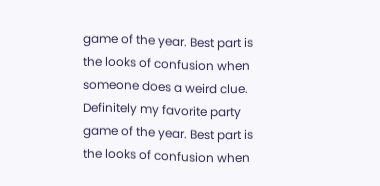game of the year. Best part is the looks of confusion when someone does a weird clue.
Definitely my favorite party game of the year. Best part is the looks of confusion when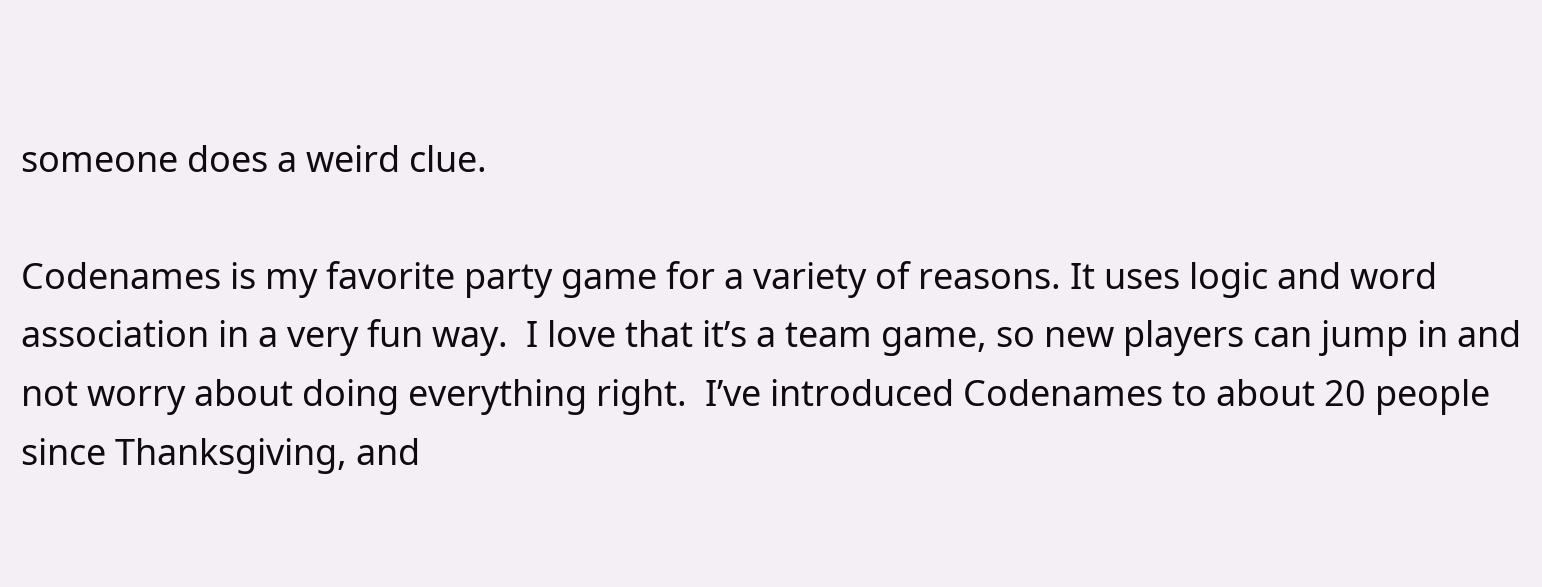someone does a weird clue.

Codenames is my favorite party game for a variety of reasons. It uses logic and word association in a very fun way.  I love that it’s a team game, so new players can jump in and not worry about doing everything right.  I’ve introduced Codenames to about 20 people since Thanksgiving, and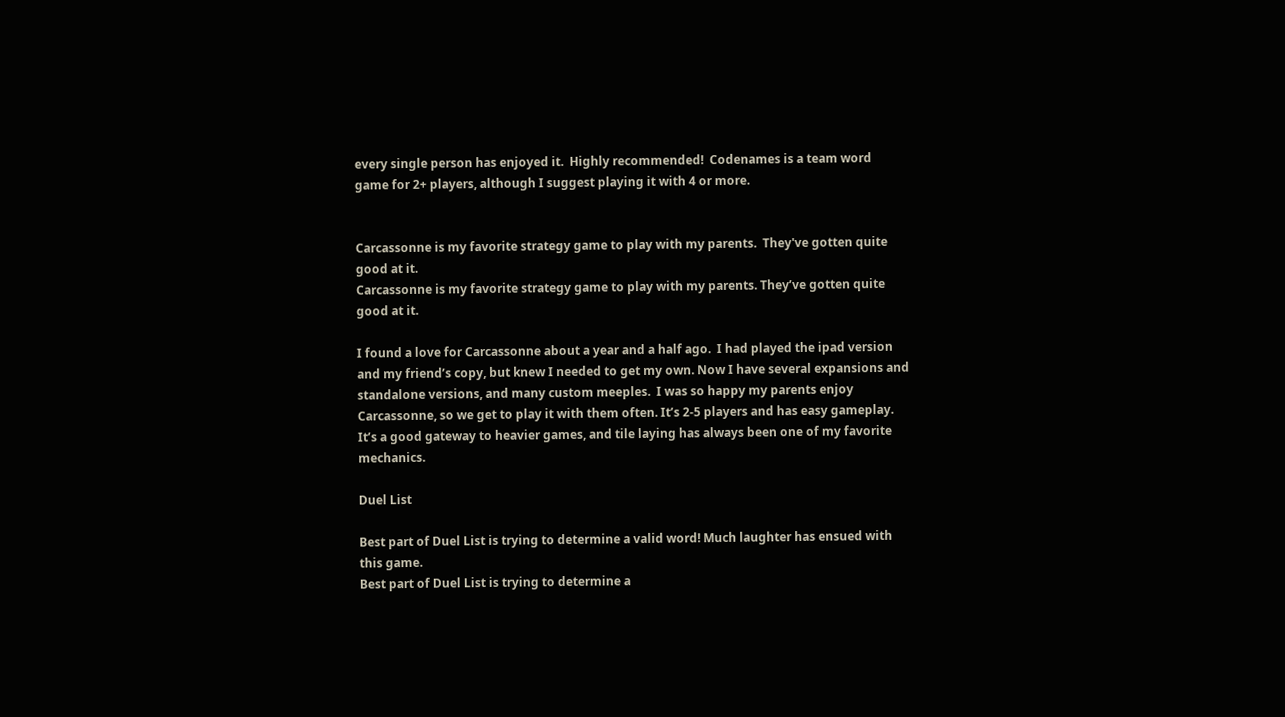every single person has enjoyed it.  Highly recommended!  Codenames is a team word game for 2+ players, although I suggest playing it with 4 or more.


Carcassonne is my favorite strategy game to play with my parents.  They've gotten quite good at it.
Carcassonne is my favorite strategy game to play with my parents. They’ve gotten quite good at it.

I found a love for Carcassonne about a year and a half ago.  I had played the ipad version and my friend’s copy, but knew I needed to get my own. Now I have several expansions and standalone versions, and many custom meeples.  I was so happy my parents enjoy Carcassonne, so we get to play it with them often. It’s 2-5 players and has easy gameplay. It’s a good gateway to heavier games, and tile laying has always been one of my favorite mechanics.

Duel List

Best part of Duel List is trying to determine a valid word! Much laughter has ensued with this game.
Best part of Duel List is trying to determine a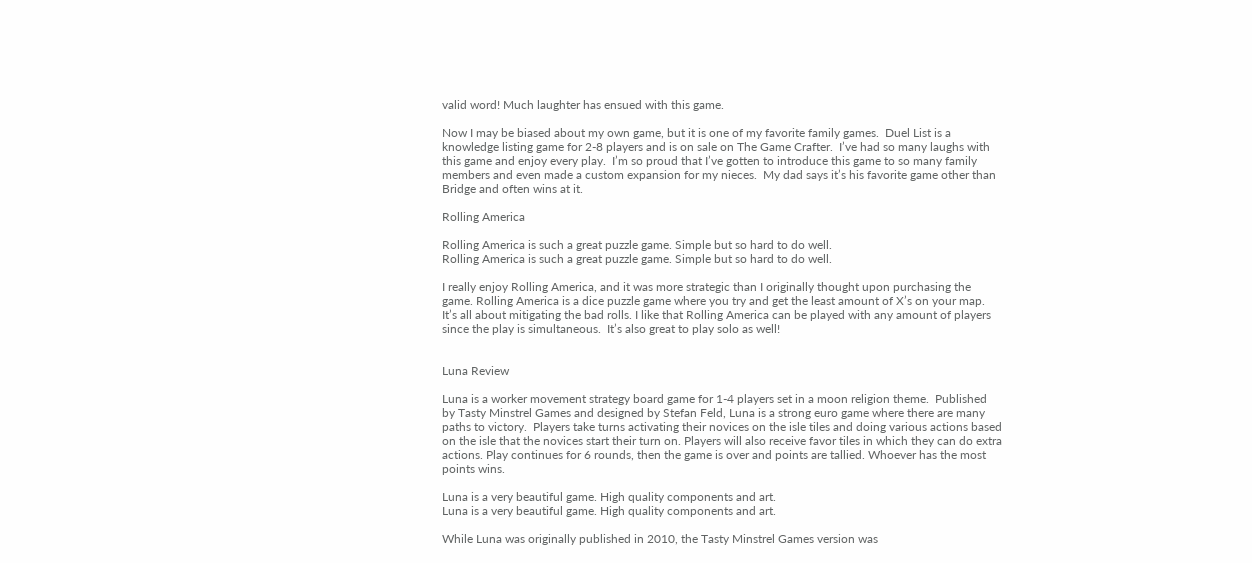valid word! Much laughter has ensued with this game.

Now I may be biased about my own game, but it is one of my favorite family games.  Duel List is a knowledge listing game for 2-8 players and is on sale on The Game Crafter.  I’ve had so many laughs with this game and enjoy every play.  I’m so proud that I’ve gotten to introduce this game to so many family members and even made a custom expansion for my nieces.  My dad says it’s his favorite game other than Bridge and often wins at it.

Rolling America

Rolling America is such a great puzzle game. Simple but so hard to do well.
Rolling America is such a great puzzle game. Simple but so hard to do well.

I really enjoy Rolling America, and it was more strategic than I originally thought upon purchasing the game. Rolling America is a dice puzzle game where you try and get the least amount of X’s on your map. It’s all about mitigating the bad rolls. I like that Rolling America can be played with any amount of players since the play is simultaneous.  It’s also great to play solo as well!


Luna Review

Luna is a worker movement strategy board game for 1-4 players set in a moon religion theme.  Published by Tasty Minstrel Games and designed by Stefan Feld, Luna is a strong euro game where there are many paths to victory.  Players take turns activating their novices on the isle tiles and doing various actions based on the isle that the novices start their turn on. Players will also receive favor tiles in which they can do extra actions. Play continues for 6 rounds, then the game is over and points are tallied. Whoever has the most points wins.

Luna is a very beautiful game. High quality components and art.
Luna is a very beautiful game. High quality components and art.

While Luna was originally published in 2010, the Tasty Minstrel Games version was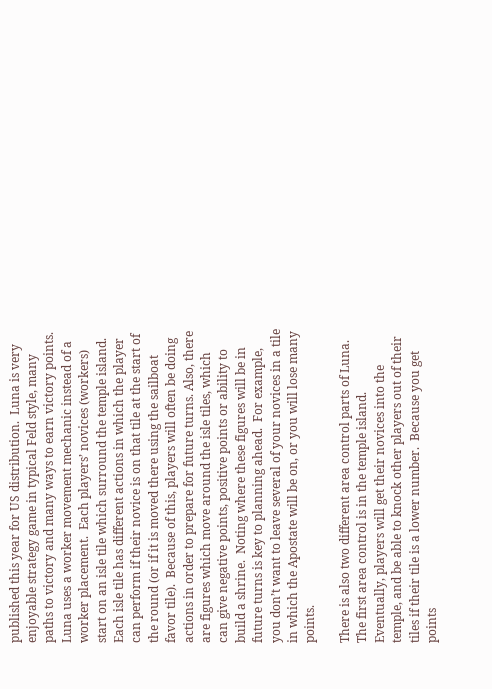published this year for US distribution.  Luna is very enjoyable strategy game in typical Feld style, many paths to victory and many ways to earn victory points.  Luna uses a worker movement mechanic instead of a worker placement.  Each players’ novices (workers) start on an isle tile which surround the temple island.  Each isle tile has different actions in which the player can perform if their novice is on that tile at the start of the round (or if it is moved there using the sailboat favor tile).  Because of this, players will often be doing actions in order to prepare for future turns. Also, there are figures which move around the isle tiles, which can give negative points, positive points or ability to build a shrine.  Noting where these figures will be in future turns is key to planning ahead.  For example, you don’t want to leave several of your novices in a tile in which the Apostate will be on, or you will lose many points.

There is also two different area control parts of Luna.  The first area control is in the temple island.  Eventually, players will get their novices into the temple, and be able to knock other players out of their tiles if their tile is a lower number.  Because you get points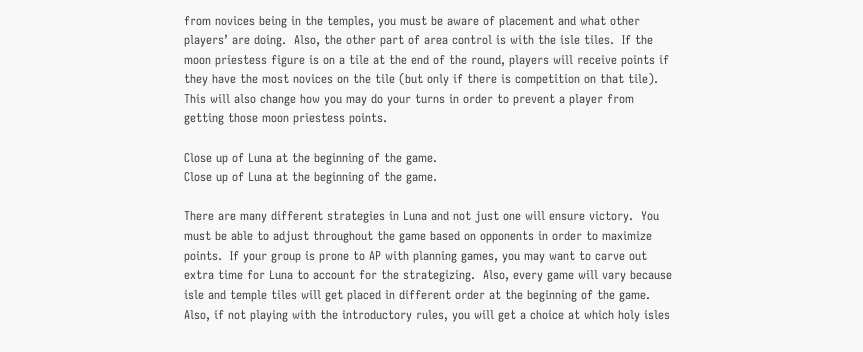from novices being in the temples, you must be aware of placement and what other players’ are doing.  Also, the other part of area control is with the isle tiles.  If the moon priestess figure is on a tile at the end of the round, players will receive points if they have the most novices on the tile (but only if there is competition on that tile).  This will also change how you may do your turns in order to prevent a player from getting those moon priestess points.

Close up of Luna at the beginning of the game.
Close up of Luna at the beginning of the game.

There are many different strategies in Luna and not just one will ensure victory.  You must be able to adjust throughout the game based on opponents in order to maximize points.  If your group is prone to AP with planning games, you may want to carve out extra time for Luna to account for the strategizing.  Also, every game will vary because  isle and temple tiles will get placed in different order at the beginning of the game.  Also, if not playing with the introductory rules, you will get a choice at which holy isles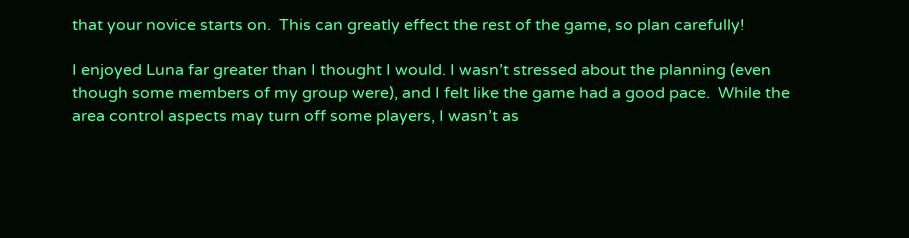that your novice starts on.  This can greatly effect the rest of the game, so plan carefully!

I enjoyed Luna far greater than I thought I would. I wasn’t stressed about the planning (even though some members of my group were), and I felt like the game had a good pace.  While the area control aspects may turn off some players, I wasn’t as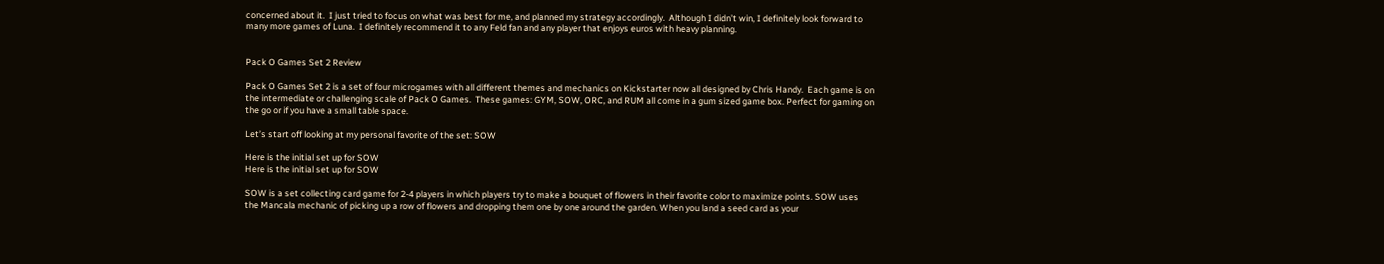concerned about it.  I just tried to focus on what was best for me, and planned my strategy accordingly.  Although I didn’t win, I definitely look forward to many more games of Luna.  I definitely recommend it to any Feld fan and any player that enjoys euros with heavy planning.


Pack O Games Set 2 Review

Pack O Games Set 2 is a set of four microgames with all different themes and mechanics on Kickstarter now all designed by Chris Handy.  Each game is on the intermediate or challenging scale of Pack O Games.  These games: GYM, SOW, ORC, and RUM all come in a gum sized game box. Perfect for gaming on the go or if you have a small table space.

Let’s start off looking at my personal favorite of the set: SOW

Here is the initial set up for SOW
Here is the initial set up for SOW

SOW is a set collecting card game for 2-4 players in which players try to make a bouquet of flowers in their favorite color to maximize points. SOW uses the Mancala mechanic of picking up a row of flowers and dropping them one by one around the garden. When you land a seed card as your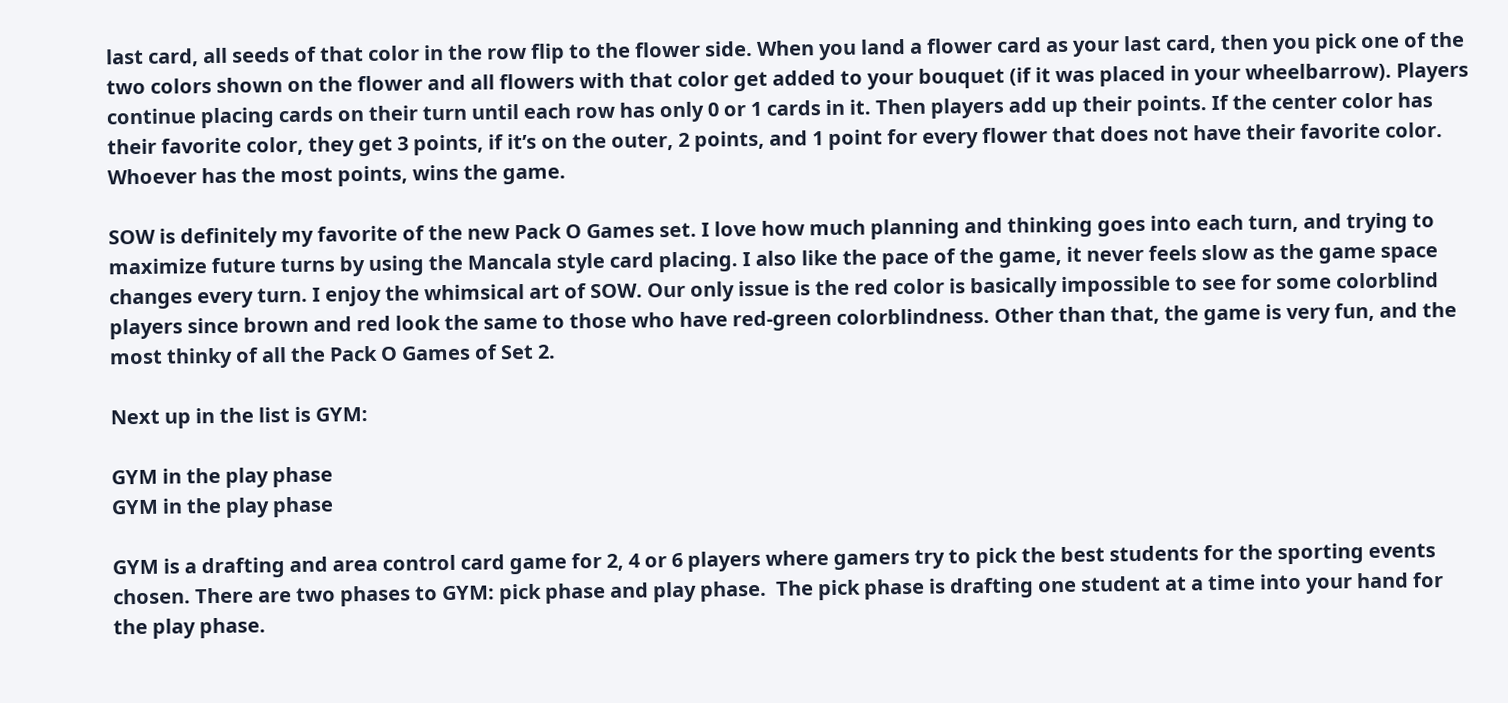last card, all seeds of that color in the row flip to the flower side. When you land a flower card as your last card, then you pick one of the two colors shown on the flower and all flowers with that color get added to your bouquet (if it was placed in your wheelbarrow). Players continue placing cards on their turn until each row has only 0 or 1 cards in it. Then players add up their points. If the center color has their favorite color, they get 3 points, if it’s on the outer, 2 points, and 1 point for every flower that does not have their favorite color. Whoever has the most points, wins the game.

SOW is definitely my favorite of the new Pack O Games set. I love how much planning and thinking goes into each turn, and trying to maximize future turns by using the Mancala style card placing. I also like the pace of the game, it never feels slow as the game space changes every turn. I enjoy the whimsical art of SOW. Our only issue is the red color is basically impossible to see for some colorblind players since brown and red look the same to those who have red-green colorblindness. Other than that, the game is very fun, and the most thinky of all the Pack O Games of Set 2.

Next up in the list is GYM:

GYM in the play phase
GYM in the play phase

GYM is a drafting and area control card game for 2, 4 or 6 players where gamers try to pick the best students for the sporting events chosen. There are two phases to GYM: pick phase and play phase.  The pick phase is drafting one student at a time into your hand for the play phase.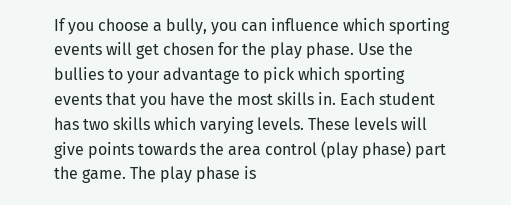If you choose a bully, you can influence which sporting events will get chosen for the play phase. Use the bullies to your advantage to pick which sporting events that you have the most skills in. Each student has two skills which varying levels. These levels will give points towards the area control (play phase) part the game. The play phase is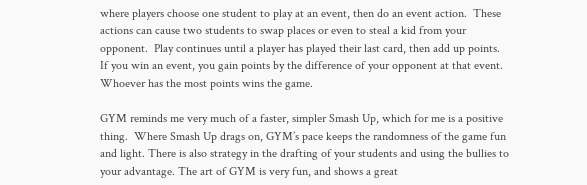where players choose one student to play at an event, then do an event action.  These actions can cause two students to swap places or even to steal a kid from your opponent.  Play continues until a player has played their last card, then add up points.  If you win an event, you gain points by the difference of your opponent at that event.  Whoever has the most points wins the game.

GYM reminds me very much of a faster, simpler Smash Up, which for me is a positive thing.  Where Smash Up drags on, GYM’s pace keeps the randomness of the game fun and light. There is also strategy in the drafting of your students and using the bullies to your advantage. The art of GYM is very fun, and shows a great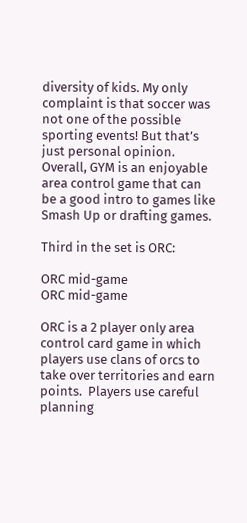diversity of kids. My only complaint is that soccer was not one of the possible sporting events! But that’s just personal opinion. Overall, GYM is an enjoyable area control game that can be a good intro to games like Smash Up or drafting games.

Third in the set is ORC:

ORC mid-game
ORC mid-game

ORC is a 2 player only area control card game in which players use clans of orcs to take over territories and earn points.  Players use careful planning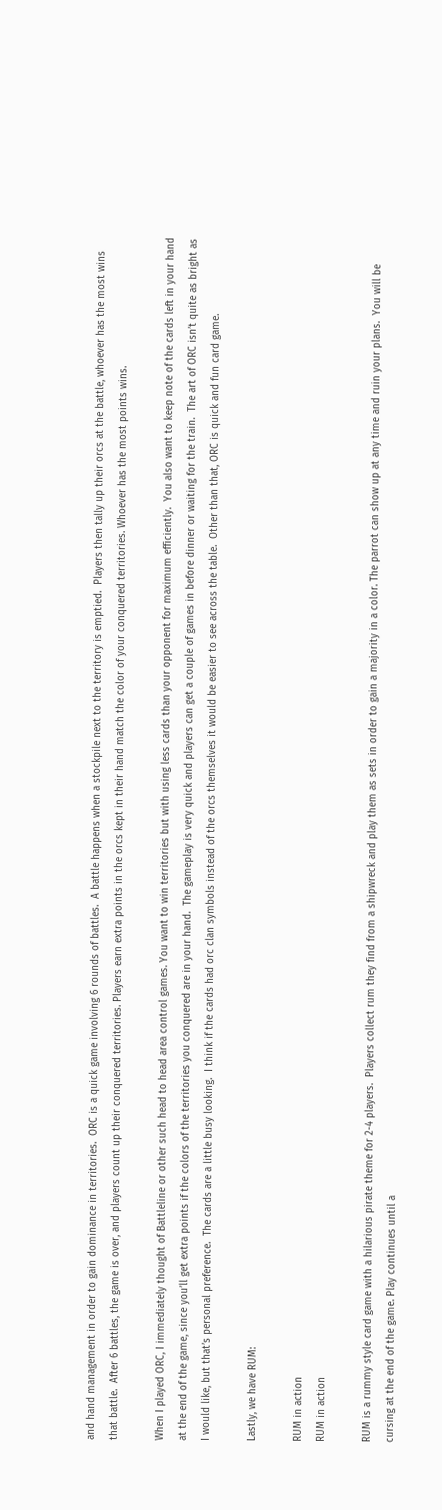and hand management in order to gain dominance in territories.  ORC is a quick game involving 6 rounds of battles.  A battle happens when a stockpile next to the territory is emptied.  Players then tally up their orcs at the battle, whoever has the most wins that battle.  After 6 battles, the game is over, and players count up their conquered territories. Players earn extra points in the orcs kept in their hand match the color of your conquered territories. Whoever has the most points wins.

When I played ORC, I immediately thought of Battleline or other such head to head area control games. You want to win territories but with using less cards than your opponent for maximum efficiently.  You also want to keep note of the cards left in your hand at the end of the game, since you’ll get extra points if the colors of the territories you conquered are in your hand.  The gameplay is very quick and players can get a couple of games in before dinner or waiting for the train.  The art of ORC isn’t quite as bright as I would like, but that’s personal preference.  The cards are a little busy looking.  I think if the cards had orc clan symbols instead of the orcs themselves it would be easier to see across the table.  Other than that, ORC is quick and fun card game.

Lastly, we have RUM:

RUM in action
RUM in action

RUM is a rummy style card game with a hilarious pirate theme for 2-4 players.  Players collect rum they find from a shipwreck and play them as sets in order to gain a majority in a color. The parrot can show up at any time and ruin your plans.  You will be cursing at the end of the game. Play continues until a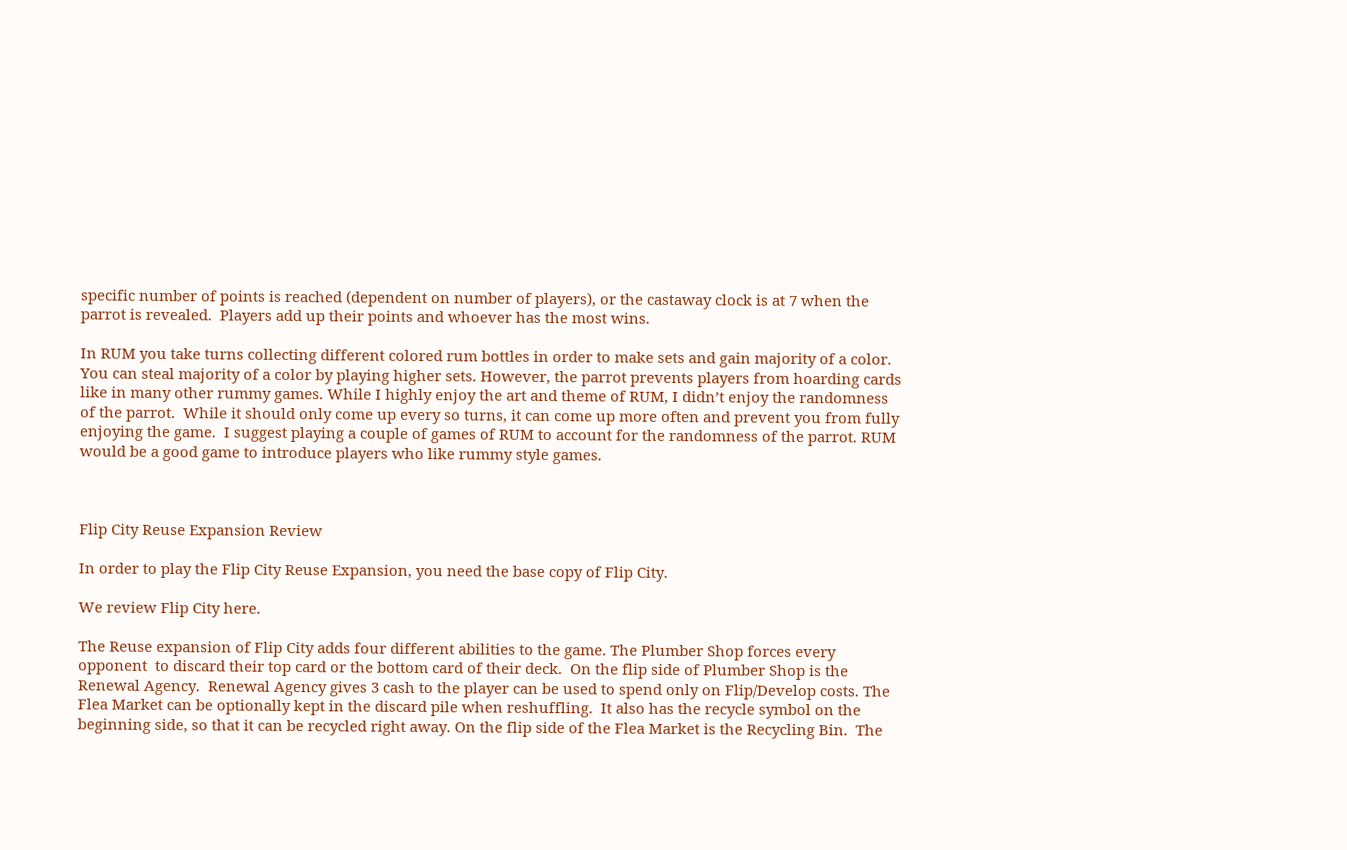specific number of points is reached (dependent on number of players), or the castaway clock is at 7 when the parrot is revealed.  Players add up their points and whoever has the most wins.

In RUM you take turns collecting different colored rum bottles in order to make sets and gain majority of a color.  You can steal majority of a color by playing higher sets. However, the parrot prevents players from hoarding cards like in many other rummy games. While I highly enjoy the art and theme of RUM, I didn’t enjoy the randomness of the parrot.  While it should only come up every so turns, it can come up more often and prevent you from fully enjoying the game.  I suggest playing a couple of games of RUM to account for the randomness of the parrot. RUM would be a good game to introduce players who like rummy style games.



Flip City Reuse Expansion Review

In order to play the Flip City Reuse Expansion, you need the base copy of Flip City.

We review Flip City here.

The Reuse expansion of Flip City adds four different abilities to the game. The Plumber Shop forces every opponent  to discard their top card or the bottom card of their deck.  On the flip side of Plumber Shop is the Renewal Agency.  Renewal Agency gives 3 cash to the player can be used to spend only on Flip/Develop costs. The Flea Market can be optionally kept in the discard pile when reshuffling.  It also has the recycle symbol on the beginning side, so that it can be recycled right away. On the flip side of the Flea Market is the Recycling Bin.  The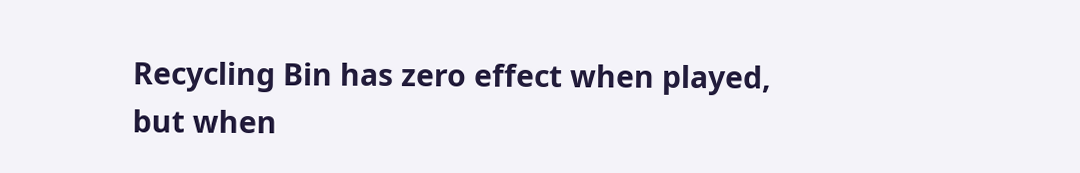Recycling Bin has zero effect when played, but when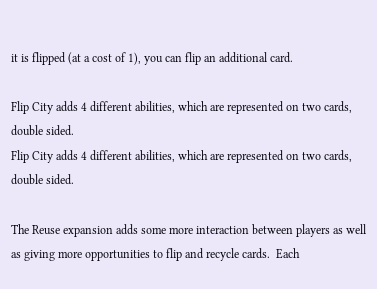it is flipped (at a cost of 1), you can flip an additional card.

Flip City adds 4 different abilities, which are represented on two cards, double sided.
Flip City adds 4 different abilities, which are represented on two cards, double sided.

The Reuse expansion adds some more interaction between players as well as giving more opportunities to flip and recycle cards.  Each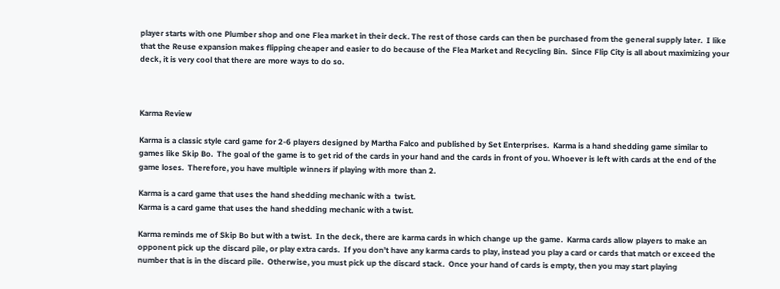player starts with one Plumber shop and one Flea market in their deck. The rest of those cards can then be purchased from the general supply later.  I like that the Reuse expansion makes flipping cheaper and easier to do because of the Flea Market and Recycling Bin.  Since Flip City is all about maximizing your deck, it is very cool that there are more ways to do so.



Karma Review

Karma is a classic style card game for 2-6 players designed by Martha Falco and published by Set Enterprises.  Karma is a hand shedding game similar to games like Skip Bo.  The goal of the game is to get rid of the cards in your hand and the cards in front of you. Whoever is left with cards at the end of the game loses.  Therefore, you have multiple winners if playing with more than 2.

Karma is a card game that uses the hand shedding mechanic with a  twist.
Karma is a card game that uses the hand shedding mechanic with a twist.

Karma reminds me of Skip Bo but with a twist.  In the deck, there are karma cards in which change up the game.  Karma cards allow players to make an opponent pick up the discard pile, or play extra cards.  If you don’t have any karma cards to play, instead you play a card or cards that match or exceed the number that is in the discard pile.  Otherwise, you must pick up the discard stack.  Once your hand of cards is empty, then you may start playing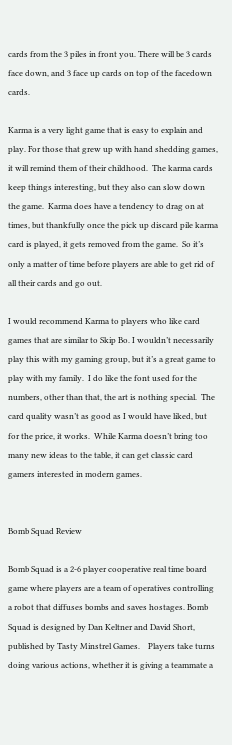cards from the 3 piles in front you. There will be 3 cards face down, and 3 face up cards on top of the facedown cards.

Karma is a very light game that is easy to explain and play. For those that grew up with hand shedding games, it will remind them of their childhood.  The karma cards keep things interesting, but they also can slow down the game.  Karma does have a tendency to drag on at times, but thankfully once the pick up discard pile karma card is played, it gets removed from the game.  So it’s only a matter of time before players are able to get rid of all their cards and go out.

I would recommend Karma to players who like card games that are similar to Skip Bo. I wouldn’t necessarily play this with my gaming group, but it’s a great game to play with my family.  I do like the font used for the numbers, other than that, the art is nothing special.  The card quality wasn’t as good as I would have liked, but for the price, it works.  While Karma doesn’t bring too many new ideas to the table, it can get classic card gamers interested in modern games.


Bomb Squad Review

Bomb Squad is a 2-6 player cooperative real time board game where players are a team of operatives controlling a robot that diffuses bombs and saves hostages. Bomb Squad is designed by Dan Keltner and David Short, published by Tasty Minstrel Games.    Players take turns doing various actions, whether it is giving a teammate a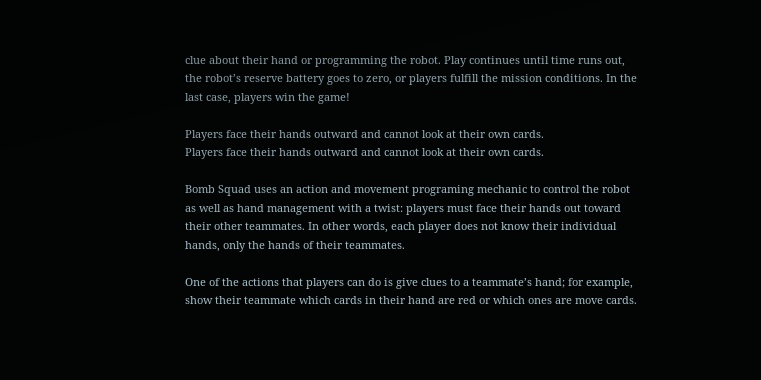clue about their hand or programming the robot. Play continues until time runs out, the robot’s reserve battery goes to zero, or players fulfill the mission conditions. In the last case, players win the game!

Players face their hands outward and cannot look at their own cards.
Players face their hands outward and cannot look at their own cards.

Bomb Squad uses an action and movement programing mechanic to control the robot as well as hand management with a twist: players must face their hands out toward their other teammates. In other words, each player does not know their individual hands, only the hands of their teammates.

One of the actions that players can do is give clues to a teammate’s hand; for example, show their teammate which cards in their hand are red or which ones are move cards.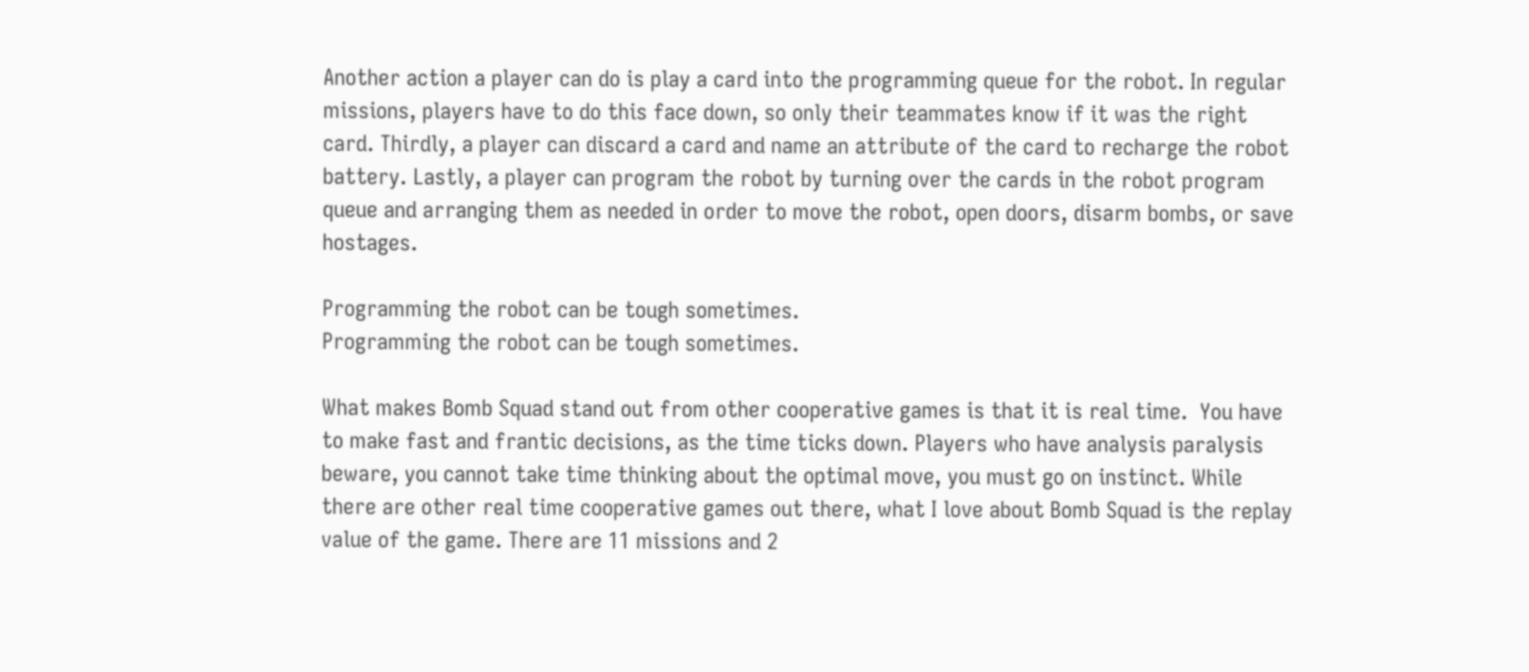Another action a player can do is play a card into the programming queue for the robot. In regular missions, players have to do this face down, so only their teammates know if it was the right card. Thirdly, a player can discard a card and name an attribute of the card to recharge the robot battery. Lastly, a player can program the robot by turning over the cards in the robot program queue and arranging them as needed in order to move the robot, open doors, disarm bombs, or save hostages.

Programming the robot can be tough sometimes.
Programming the robot can be tough sometimes.

What makes Bomb Squad stand out from other cooperative games is that it is real time.  You have to make fast and frantic decisions, as the time ticks down. Players who have analysis paralysis beware, you cannot take time thinking about the optimal move, you must go on instinct. While there are other real time cooperative games out there, what I love about Bomb Squad is the replay value of the game. There are 11 missions and 2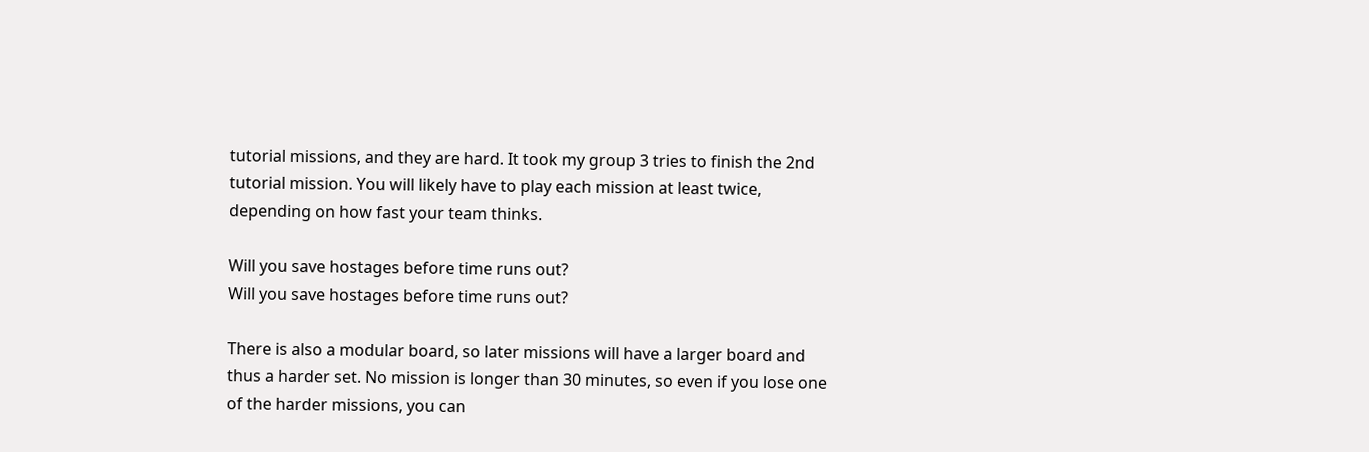tutorial missions, and they are hard. It took my group 3 tries to finish the 2nd tutorial mission. You will likely have to play each mission at least twice, depending on how fast your team thinks.

Will you save hostages before time runs out?
Will you save hostages before time runs out?

There is also a modular board, so later missions will have a larger board and thus a harder set. No mission is longer than 30 minutes, so even if you lose one of the harder missions, you can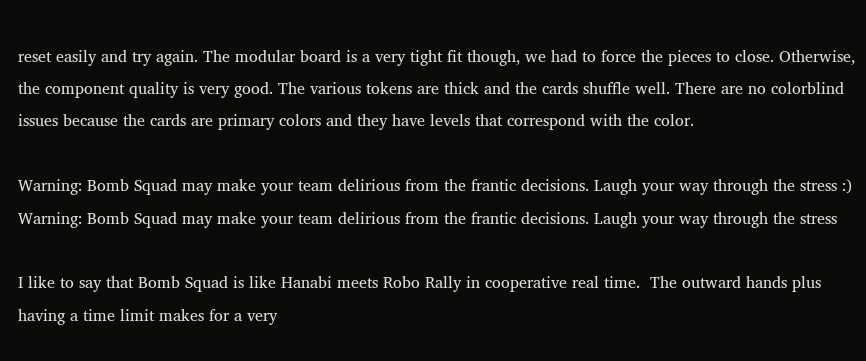reset easily and try again. The modular board is a very tight fit though, we had to force the pieces to close. Otherwise, the component quality is very good. The various tokens are thick and the cards shuffle well. There are no colorblind issues because the cards are primary colors and they have levels that correspond with the color.

Warning: Bomb Squad may make your team delirious from the frantic decisions. Laugh your way through the stress :)
Warning: Bomb Squad may make your team delirious from the frantic decisions. Laugh your way through the stress

I like to say that Bomb Squad is like Hanabi meets Robo Rally in cooperative real time.  The outward hands plus having a time limit makes for a very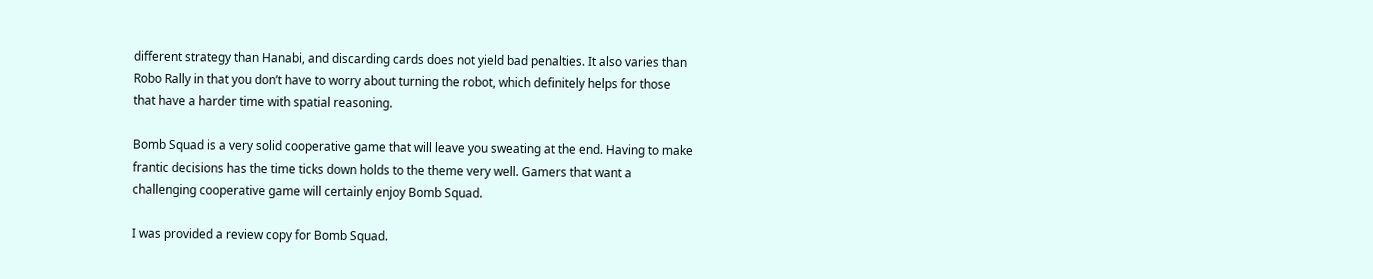different strategy than Hanabi, and discarding cards does not yield bad penalties. It also varies than Robo Rally in that you don’t have to worry about turning the robot, which definitely helps for those that have a harder time with spatial reasoning.

Bomb Squad is a very solid cooperative game that will leave you sweating at the end. Having to make frantic decisions has the time ticks down holds to the theme very well. Gamers that want a challenging cooperative game will certainly enjoy Bomb Squad.

I was provided a review copy for Bomb Squad.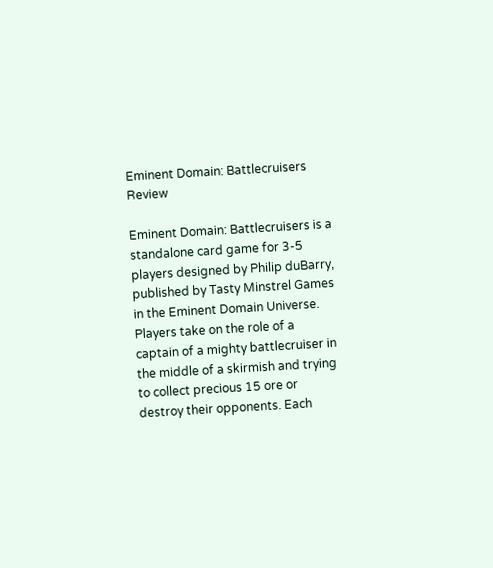Eminent Domain: Battlecruisers Review

Eminent Domain: Battlecruisers is a standalone card game for 3-5 players designed by Philip duBarry, published by Tasty Minstrel Games in the Eminent Domain Universe. Players take on the role of a captain of a mighty battlecruiser in the middle of a skirmish and trying to collect precious 15 ore or destroy their opponents. Each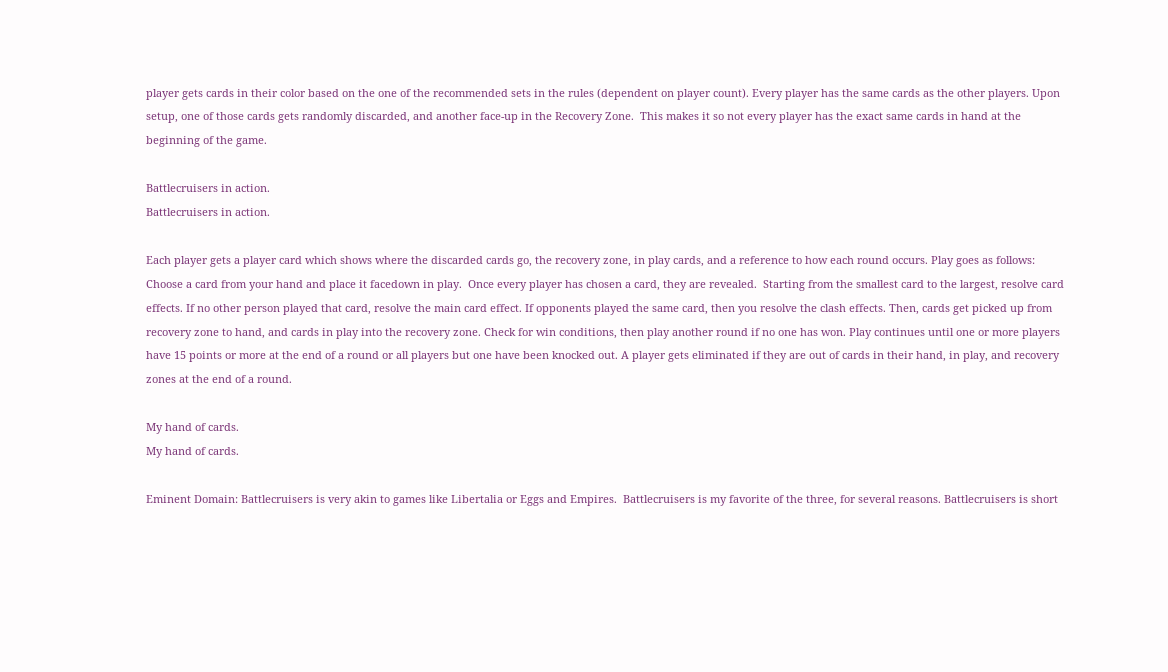player gets cards in their color based on the one of the recommended sets in the rules (dependent on player count). Every player has the same cards as the other players. Upon setup, one of those cards gets randomly discarded, and another face-up in the Recovery Zone.  This makes it so not every player has the exact same cards in hand at the beginning of the game.

Battlecruisers in action.
Battlecruisers in action.

Each player gets a player card which shows where the discarded cards go, the recovery zone, in play cards, and a reference to how each round occurs. Play goes as follows: Choose a card from your hand and place it facedown in play.  Once every player has chosen a card, they are revealed.  Starting from the smallest card to the largest, resolve card effects. If no other person played that card, resolve the main card effect. If opponents played the same card, then you resolve the clash effects. Then, cards get picked up from recovery zone to hand, and cards in play into the recovery zone. Check for win conditions, then play another round if no one has won. Play continues until one or more players have 15 points or more at the end of a round or all players but one have been knocked out. A player gets eliminated if they are out of cards in their hand, in play, and recovery zones at the end of a round.

My hand of cards.
My hand of cards.

Eminent Domain: Battlecruisers is very akin to games like Libertalia or Eggs and Empires.  Battlecruisers is my favorite of the three, for several reasons. Battlecruisers is short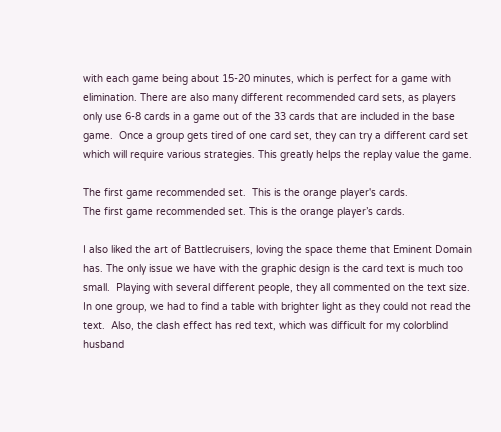with each game being about 15-20 minutes, which is perfect for a game with elimination. There are also many different recommended card sets, as players only use 6-8 cards in a game out of the 33 cards that are included in the base game.  Once a group gets tired of one card set, they can try a different card set which will require various strategies. This greatly helps the replay value the game.

The first game recommended set.  This is the orange player's cards.
The first game recommended set. This is the orange player’s cards.

I also liked the art of Battlecruisers, loving the space theme that Eminent Domain has. The only issue we have with the graphic design is the card text is much too small.  Playing with several different people, they all commented on the text size.  In one group, we had to find a table with brighter light as they could not read the text.  Also, the clash effect has red text, which was difficult for my colorblind husband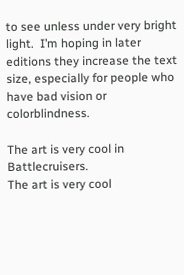to see unless under very bright light.  I’m hoping in later editions they increase the text size, especially for people who have bad vision or colorblindness.

The art is very cool in Battlecruisers.
The art is very cool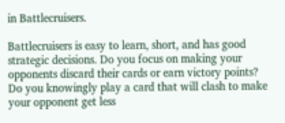in Battlecruisers.

Battlecruisers is easy to learn, short, and has good strategic decisions. Do you focus on making your opponents discard their cards or earn victory points?  Do you knowingly play a card that will clash to make your opponent get less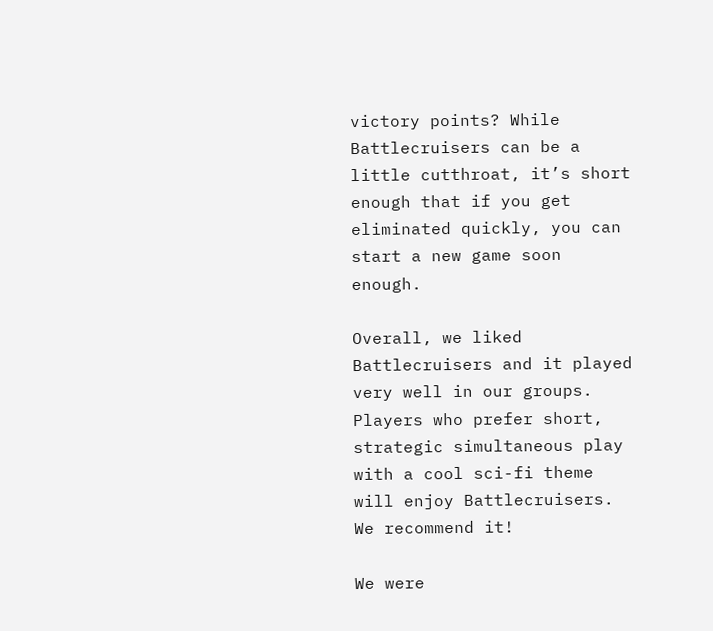victory points? While Battlecruisers can be a little cutthroat, it’s short enough that if you get eliminated quickly, you can start a new game soon enough.

Overall, we liked Battlecruisers and it played very well in our groups. Players who prefer short, strategic simultaneous play with a cool sci-fi theme will enjoy Battlecruisers. We recommend it!

We were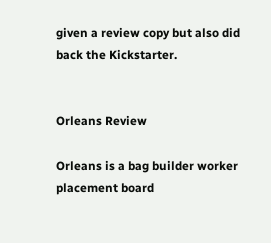given a review copy but also did back the Kickstarter.


Orleans Review

Orleans is a bag builder worker placement board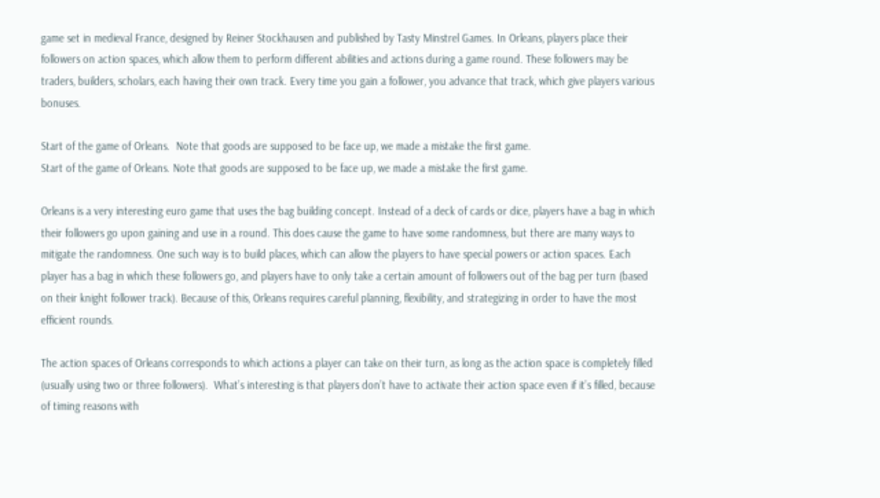game set in medieval France, designed by Reiner Stockhausen and published by Tasty Minstrel Games. In Orleans, players place their followers on action spaces, which allow them to perform different abilities and actions during a game round. These followers may be traders, builders, scholars, each having their own track. Every time you gain a follower, you advance that track, which give players various bonuses.

Start of the game of Orleans.  Note that goods are supposed to be face up, we made a mistake the first game.
Start of the game of Orleans. Note that goods are supposed to be face up, we made a mistake the first game.

Orleans is a very interesting euro game that uses the bag building concept. Instead of a deck of cards or dice, players have a bag in which their followers go upon gaining and use in a round. This does cause the game to have some randomness, but there are many ways to mitigate the randomness. One such way is to build places, which can allow the players to have special powers or action spaces. Each player has a bag in which these followers go, and players have to only take a certain amount of followers out of the bag per turn (based on their knight follower track). Because of this, Orleans requires careful planning, flexibility, and strategizing in order to have the most efficient rounds.

The action spaces of Orleans corresponds to which actions a player can take on their turn, as long as the action space is completely filled (usually using two or three followers).  What’s interesting is that players don’t have to activate their action space even if it’s filled, because of timing reasons with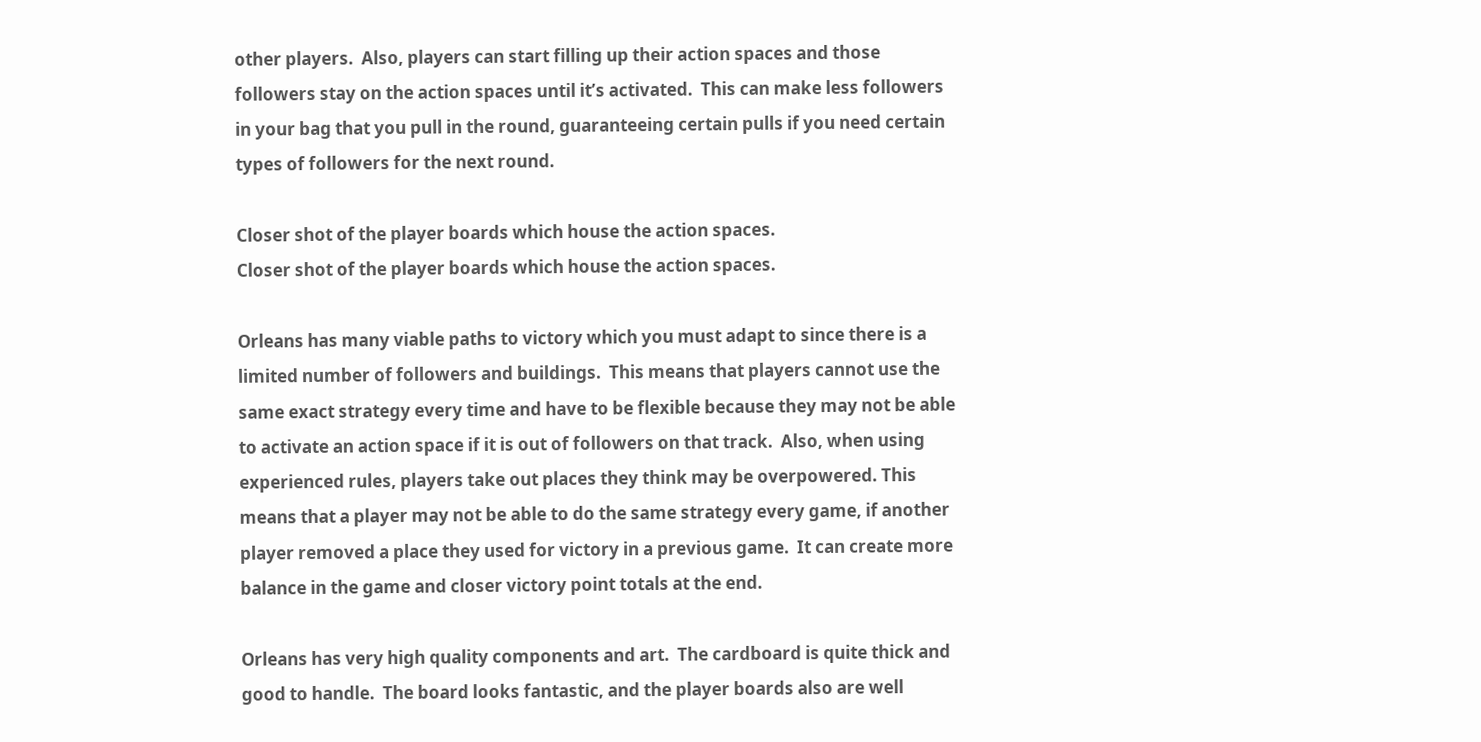other players.  Also, players can start filling up their action spaces and those followers stay on the action spaces until it’s activated.  This can make less followers in your bag that you pull in the round, guaranteeing certain pulls if you need certain types of followers for the next round.

Closer shot of the player boards which house the action spaces.
Closer shot of the player boards which house the action spaces.

Orleans has many viable paths to victory which you must adapt to since there is a limited number of followers and buildings.  This means that players cannot use the same exact strategy every time and have to be flexible because they may not be able to activate an action space if it is out of followers on that track.  Also, when using experienced rules, players take out places they think may be overpowered. This means that a player may not be able to do the same strategy every game, if another player removed a place they used for victory in a previous game.  It can create more balance in the game and closer victory point totals at the end.

Orleans has very high quality components and art.  The cardboard is quite thick and good to handle.  The board looks fantastic, and the player boards also are well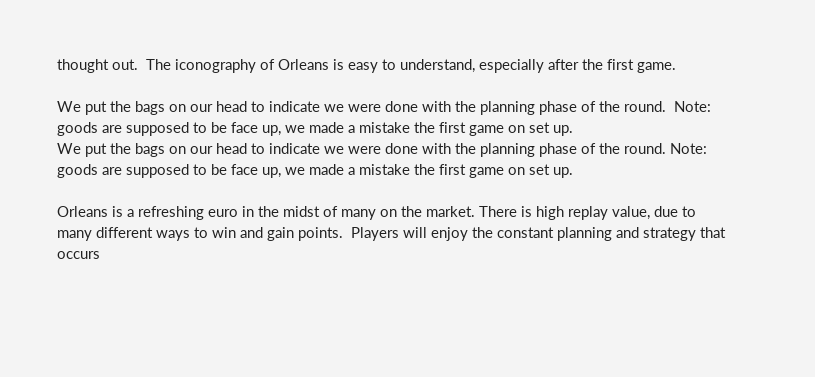thought out.  The iconography of Orleans is easy to understand, especially after the first game.

We put the bags on our head to indicate we were done with the planning phase of the round.  Note: goods are supposed to be face up, we made a mistake the first game on set up.
We put the bags on our head to indicate we were done with the planning phase of the round. Note: goods are supposed to be face up, we made a mistake the first game on set up.

Orleans is a refreshing euro in the midst of many on the market. There is high replay value, due to many different ways to win and gain points.  Players will enjoy the constant planning and strategy that occurs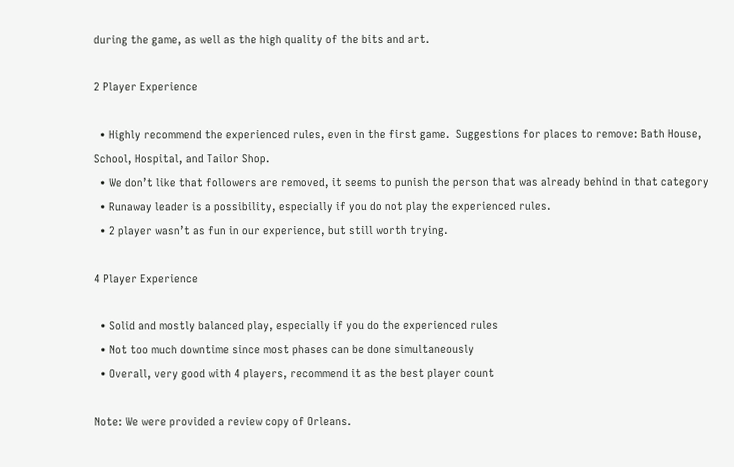during the game, as well as the high quality of the bits and art.

2 Player Experience

  • Highly recommend the experienced rules, even in the first game.  Suggestions for places to remove: Bath House, School, Hospital, and Tailor Shop.
  • We don’t like that followers are removed, it seems to punish the person that was already behind in that category
  • Runaway leader is a possibility, especially if you do not play the experienced rules.
  • 2 player wasn’t as fun in our experience, but still worth trying.

4 Player Experience

  • Solid and mostly balanced play, especially if you do the experienced rules
  • Not too much downtime since most phases can be done simultaneously
  • Overall, very good with 4 players, recommend it as the best player count

Note: We were provided a review copy of Orleans.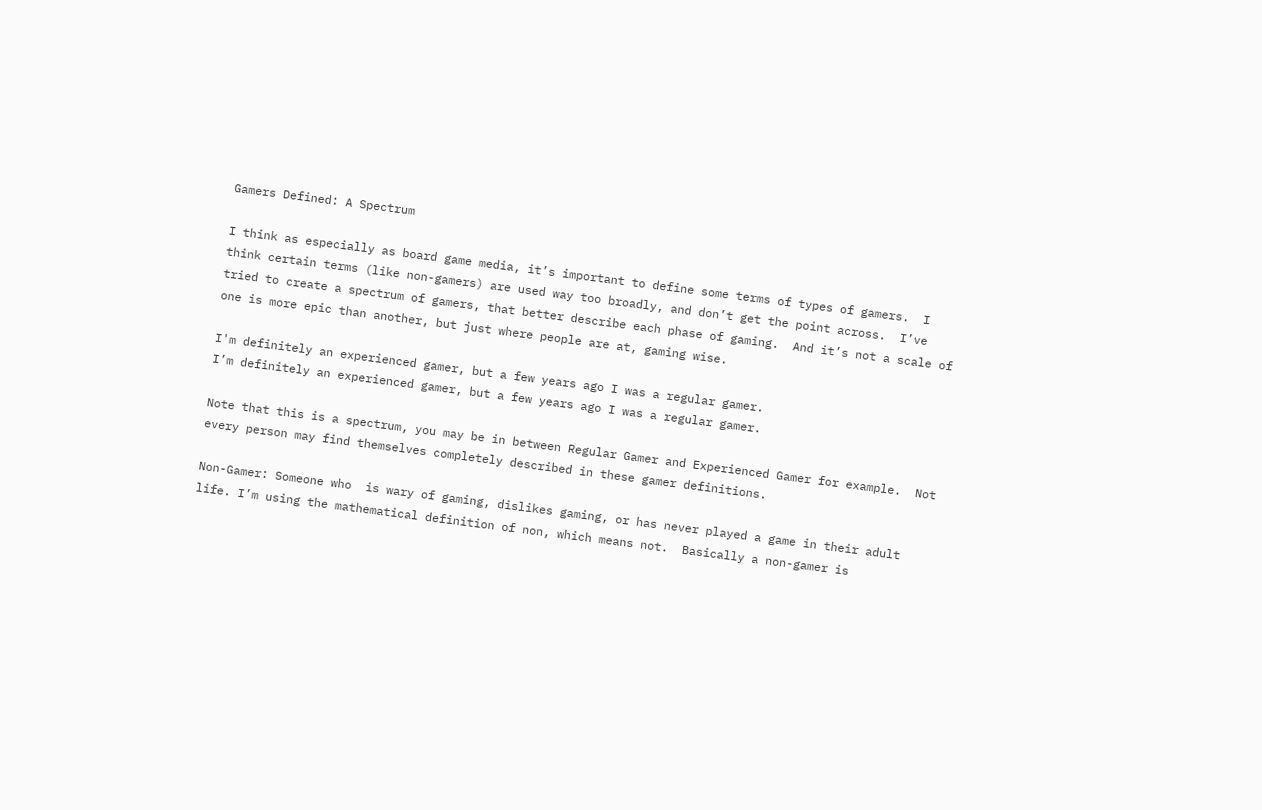Gamers Defined: A Spectrum

I think as especially as board game media, it’s important to define some terms of types of gamers.  I think certain terms (like non-gamers) are used way too broadly, and don’t get the point across.  I’ve tried to create a spectrum of gamers, that better describe each phase of gaming.  And it’s not a scale of one is more epic than another, but just where people are at, gaming wise.

I'm definitely an experienced gamer, but a few years ago I was a regular gamer.
I’m definitely an experienced gamer, but a few years ago I was a regular gamer.

Note that this is a spectrum, you may be in between Regular Gamer and Experienced Gamer for example.  Not every person may find themselves completely described in these gamer definitions.

Non-Gamer: Someone who  is wary of gaming, dislikes gaming, or has never played a game in their adult life. I’m using the mathematical definition of non, which means not.  Basically a non-gamer is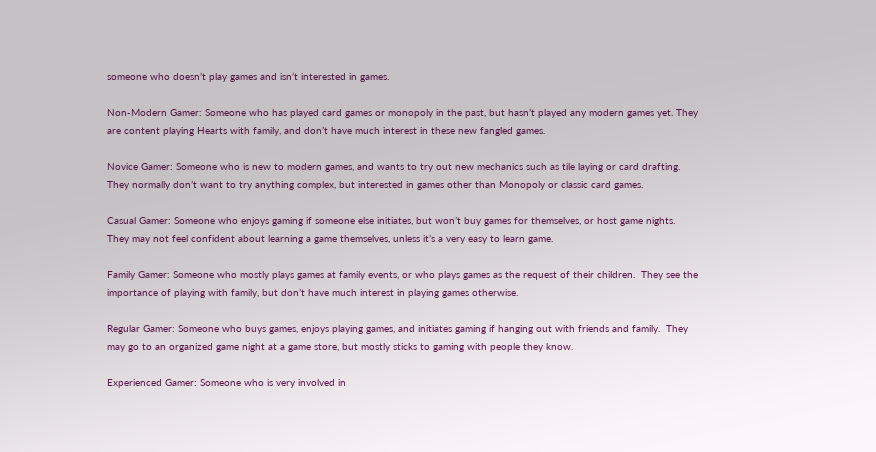someone who doesn’t play games and isn’t interested in games.

Non-Modern Gamer: Someone who has played card games or monopoly in the past, but hasn’t played any modern games yet. They are content playing Hearts with family, and don’t have much interest in these new fangled games.

Novice Gamer: Someone who is new to modern games, and wants to try out new mechanics such as tile laying or card drafting.  They normally don’t want to try anything complex, but interested in games other than Monopoly or classic card games.

Casual Gamer: Someone who enjoys gaming if someone else initiates, but won’t buy games for themselves, or host game nights.  They may not feel confident about learning a game themselves, unless it’s a very easy to learn game.

Family Gamer: Someone who mostly plays games at family events, or who plays games as the request of their children.  They see the importance of playing with family, but don’t have much interest in playing games otherwise.

Regular Gamer: Someone who buys games, enjoys playing games, and initiates gaming if hanging out with friends and family.  They may go to an organized game night at a game store, but mostly sticks to gaming with people they know.

Experienced Gamer: Someone who is very involved in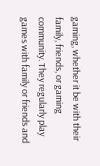gaming, whether it be with their family, friends, or gaming community. They regularly play games with family or friends and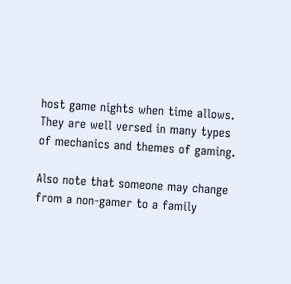host game nights when time allows.  They are well versed in many types of mechanics and themes of gaming.

Also note that someone may change from a non-gamer to a family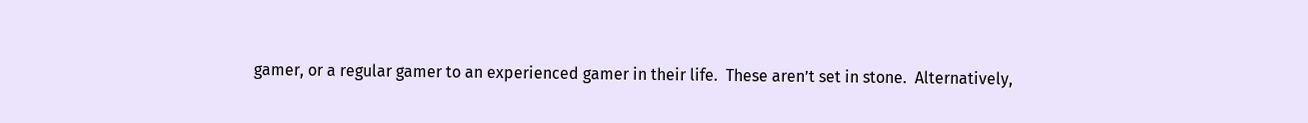gamer, or a regular gamer to an experienced gamer in their life.  These aren’t set in stone.  Alternatively,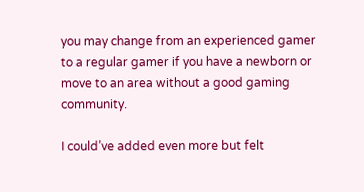you may change from an experienced gamer to a regular gamer if you have a newborn or move to an area without a good gaming community.

I could’ve added even more but felt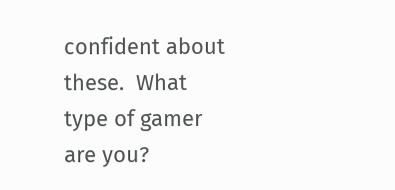confident about these.  What type of gamer are you?